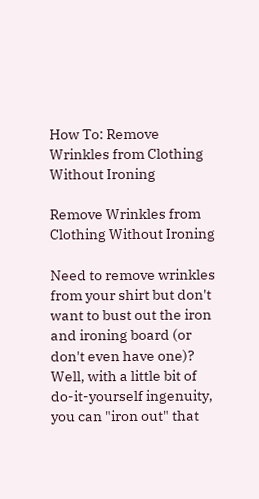How To: Remove Wrinkles from Clothing Without Ironing

Remove Wrinkles from Clothing Without Ironing

Need to remove wrinkles from your shirt but don't want to bust out the iron and ironing board (or don't even have one)? Well, with a little bit of do-it-yourself ingenuity, you can "iron out" that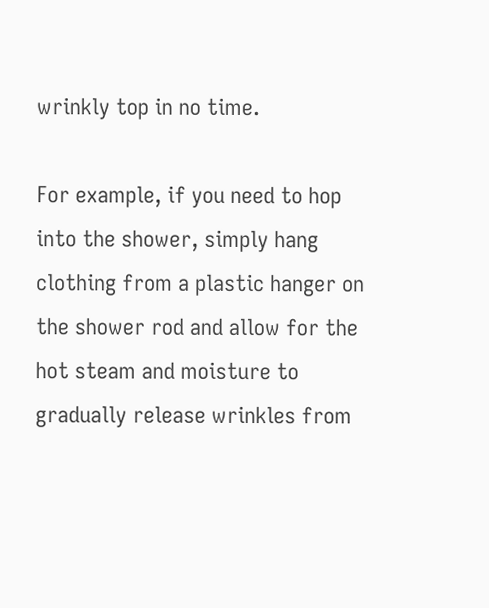wrinkly top in no time.

For example, if you need to hop into the shower, simply hang clothing from a plastic hanger on the shower rod and allow for the hot steam and moisture to gradually release wrinkles from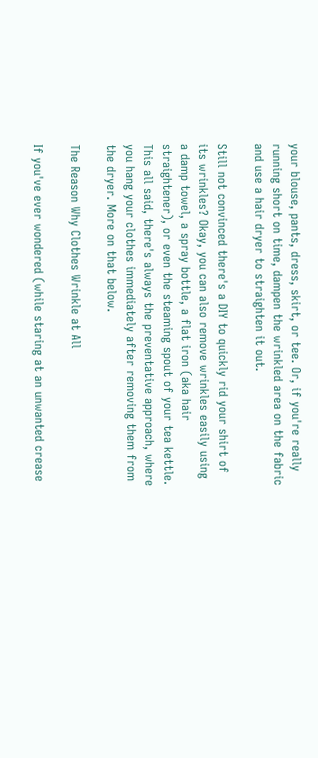your blouse, pants, dress, skirt, or tee. Or, if you're really running short on time, dampen the wrinkled area on the fabric and use a hair dryer to straighten it out.

Still not convinced there's a DIY to quickly rid your shirt of its wrinkles? Okay, you can also remove wrinkles easily using a damp towel, a spray bottle, a flat iron (aka hair straightener), or even the steaming spout of your tea kettle. This all said, there's always the preventative approach, where you hang your clothes immediately after removing them from the dryer. More on that below.

The Reason Why Clothes Wrinkle at All

If you've ever wondered (while staring at an unwanted crease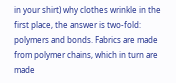in your shirt) why clothes wrinkle in the first place, the answer is two-fold: polymers and bonds. Fabrics are made from polymer chains, which in turn are made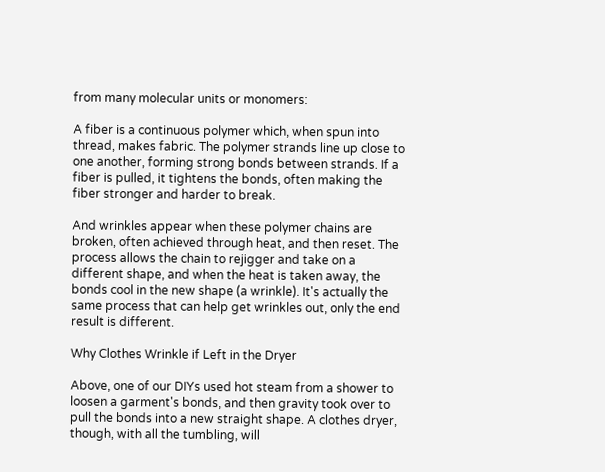from many molecular units or monomers:

A fiber is a continuous polymer which, when spun into thread, makes fabric. The polymer strands line up close to one another, forming strong bonds between strands. If a fiber is pulled, it tightens the bonds, often making the fiber stronger and harder to break.

And wrinkles appear when these polymer chains are broken, often achieved through heat, and then reset. The process allows the chain to rejigger and take on a different shape, and when the heat is taken away, the bonds cool in the new shape (a wrinkle). It's actually the same process that can help get wrinkles out, only the end result is different.

Why Clothes Wrinkle if Left in the Dryer

Above, one of our DIYs used hot steam from a shower to loosen a garment's bonds, and then gravity took over to pull the bonds into a new straight shape. A clothes dryer, though, with all the tumbling, will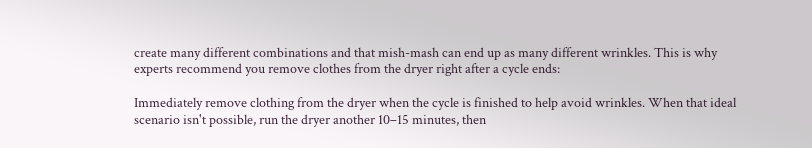create many different combinations and that mish-mash can end up as many different wrinkles. This is why experts recommend you remove clothes from the dryer right after a cycle ends:

Immediately remove clothing from the dryer when the cycle is finished to help avoid wrinkles. When that ideal scenario isn't possible, run the dryer another 10–15 minutes, then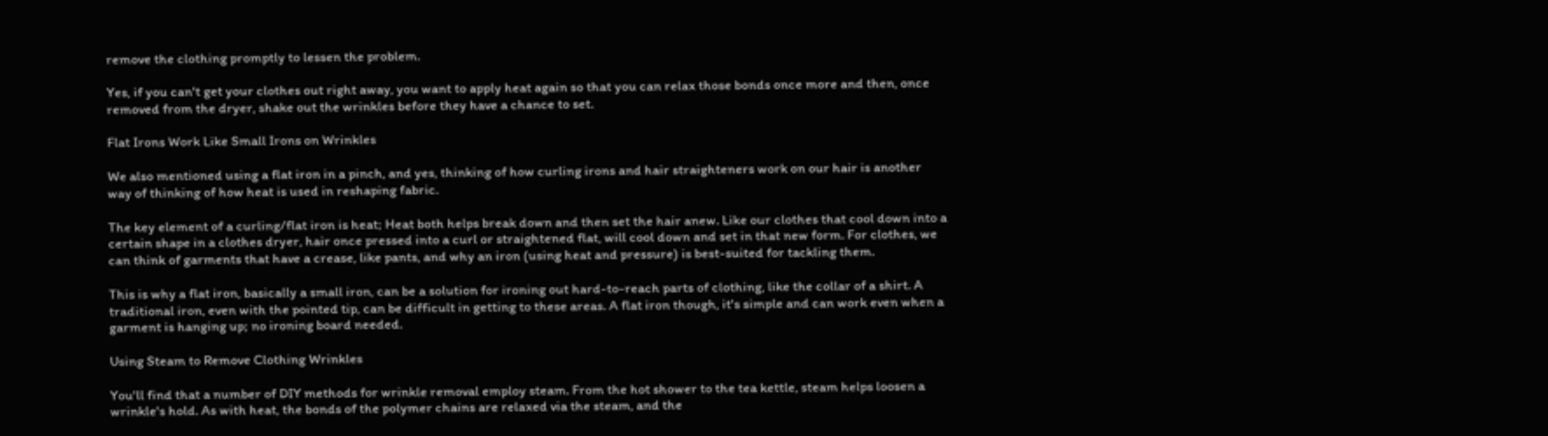remove the clothing promptly to lessen the problem.

Yes, if you can't get your clothes out right away, you want to apply heat again so that you can relax those bonds once more and then, once removed from the dryer, shake out the wrinkles before they have a chance to set.

Flat Irons Work Like Small Irons on Wrinkles

We also mentioned using a flat iron in a pinch, and yes, thinking of how curling irons and hair straighteners work on our hair is another way of thinking of how heat is used in reshaping fabric.

The key element of a curling/flat iron is heat; Heat both helps break down and then set the hair anew. Like our clothes that cool down into a certain shape in a clothes dryer, hair once pressed into a curl or straightened flat, will cool down and set in that new form. For clothes, we can think of garments that have a crease, like pants, and why an iron (using heat and pressure) is best-suited for tackling them.

This is why a flat iron, basically a small iron, can be a solution for ironing out hard-to-reach parts of clothing, like the collar of a shirt. A traditional iron, even with the pointed tip, can be difficult in getting to these areas. A flat iron though, it's simple and can work even when a garment is hanging up; no ironing board needed.

Using Steam to Remove Clothing Wrinkles

You'll find that a number of DIY methods for wrinkle removal employ steam. From the hot shower to the tea kettle, steam helps loosen a wrinkle's hold. As with heat, the bonds of the polymer chains are relaxed via the steam, and the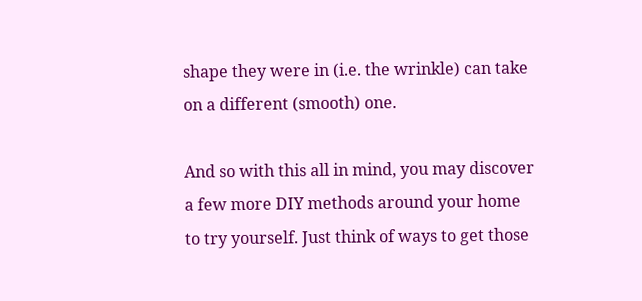shape they were in (i.e. the wrinkle) can take on a different (smooth) one.

And so with this all in mind, you may discover a few more DIY methods around your home to try yourself. Just think of ways to get those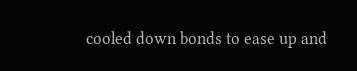cooled down bonds to ease up and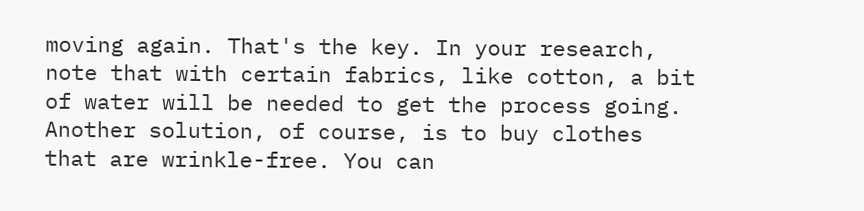moving again. That's the key. In your research, note that with certain fabrics, like cotton, a bit of water will be needed to get the process going. Another solution, of course, is to buy clothes that are wrinkle-free. You can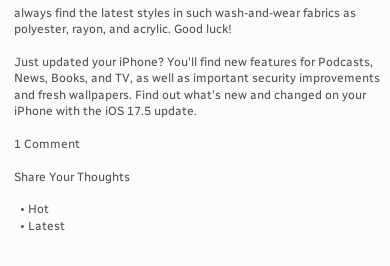always find the latest styles in such wash-and-wear fabrics as polyester, rayon, and acrylic. Good luck!

Just updated your iPhone? You'll find new features for Podcasts, News, Books, and TV, as well as important security improvements and fresh wallpapers. Find out what's new and changed on your iPhone with the iOS 17.5 update.

1 Comment

Share Your Thoughts

  • Hot
  • Latest